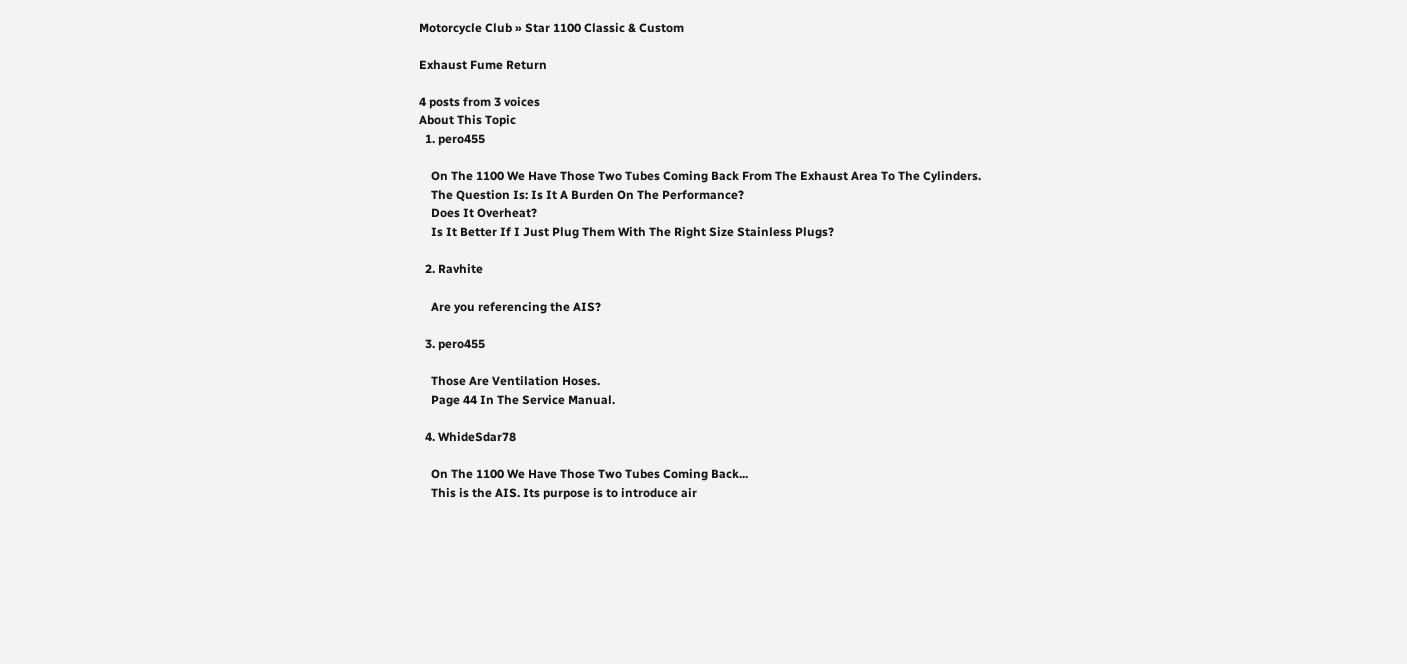Motorcycle Club » Star 1100 Classic & Custom

Exhaust Fume Return

4 posts from 3 voices
About This Topic
  1. pero455

    On The 1100 We Have Those Two Tubes Coming Back From The Exhaust Area To The Cylinders.
    The Question Is: Is It A Burden On The Performance?
    Does It Overheat?
    Is It Better If I Just Plug Them With The Right Size Stainless Plugs?

  2. Ravhite

    Are you referencing the AIS?

  3. pero455

    Those Are Ventilation Hoses.
    Page 44 In The Service Manual.

  4. WhideSdar78

    On The 1100 We Have Those Two Tubes Coming Back...
    This is the AIS. Its purpose is to introduce air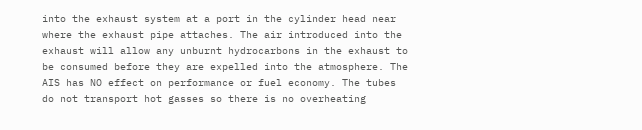into the exhaust system at a port in the cylinder head near where the exhaust pipe attaches. The air introduced into the exhaust will allow any unburnt hydrocarbons in the exhaust to be consumed before they are expelled into the atmosphere. The AIS has NO effect on performance or fuel economy. The tubes do not transport hot gasses so there is no overheating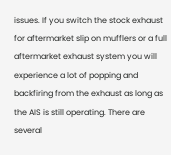issues. If you switch the stock exhaust for aftermarket slip on mufflers or a full aftermarket exhaust system you will experience a lot of popping and backfiring from the exhaust as long as the AIS is still operating. There are several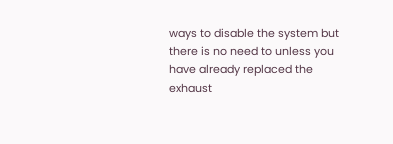ways to disable the system but there is no need to unless you have already replaced the exhaust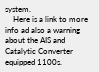system.
    Here is a link to more info ad also a warning about the AIS and Catalytic Converter equipped 1100s.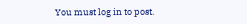You must log in to post.